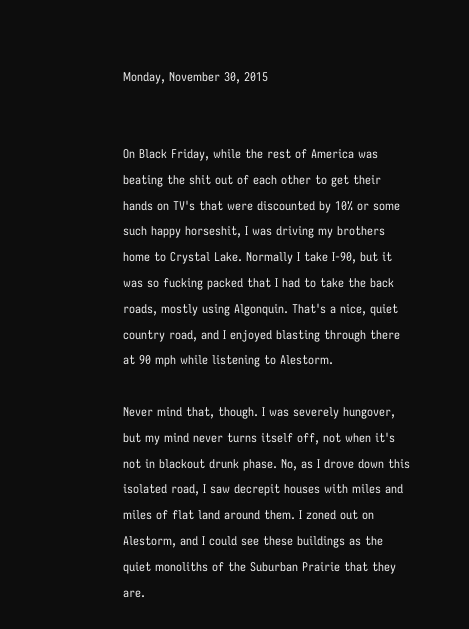Monday, November 30, 2015


On Black Friday, while the rest of America was beating the shit out of each other to get their hands on TV's that were discounted by 10% or some such happy horseshit, I was driving my brothers home to Crystal Lake. Normally I take I-90, but it was so fucking packed that I had to take the back roads, mostly using Algonquin. That's a nice, quiet country road, and I enjoyed blasting through there at 90 mph while listening to Alestorm.

Never mind that, though. I was severely hungover, but my mind never turns itself off, not when it's not in blackout drunk phase. No, as I drove down this isolated road, I saw decrepit houses with miles and miles of flat land around them. I zoned out on Alestorm, and I could see these buildings as the quiet monoliths of the Suburban Prairie that they are.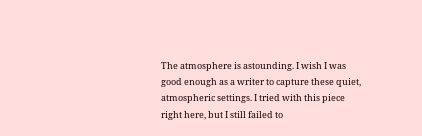The atmosphere is astounding. I wish I was good enough as a writer to capture these quiet, atmospheric settings. I tried with this piece right here, but I still failed to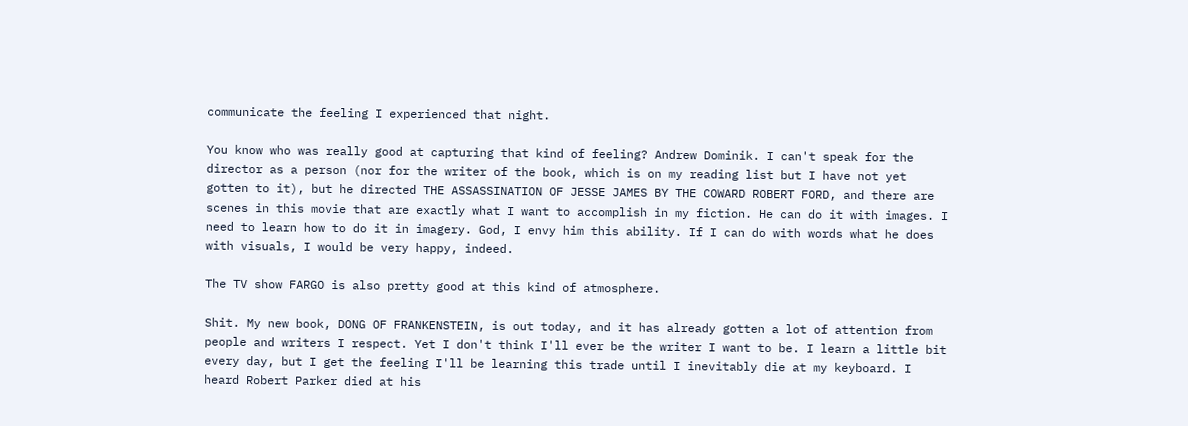communicate the feeling I experienced that night.

You know who was really good at capturing that kind of feeling? Andrew Dominik. I can't speak for the director as a person (nor for the writer of the book, which is on my reading list but I have not yet gotten to it), but he directed THE ASSASSINATION OF JESSE JAMES BY THE COWARD ROBERT FORD, and there are scenes in this movie that are exactly what I want to accomplish in my fiction. He can do it with images. I need to learn how to do it in imagery. God, I envy him this ability. If I can do with words what he does with visuals, I would be very happy, indeed.

The TV show FARGO is also pretty good at this kind of atmosphere.

Shit. My new book, DONG OF FRANKENSTEIN, is out today, and it has already gotten a lot of attention from people and writers I respect. Yet I don't think I'll ever be the writer I want to be. I learn a little bit every day, but I get the feeling I'll be learning this trade until I inevitably die at my keyboard. I heard Robert Parker died at his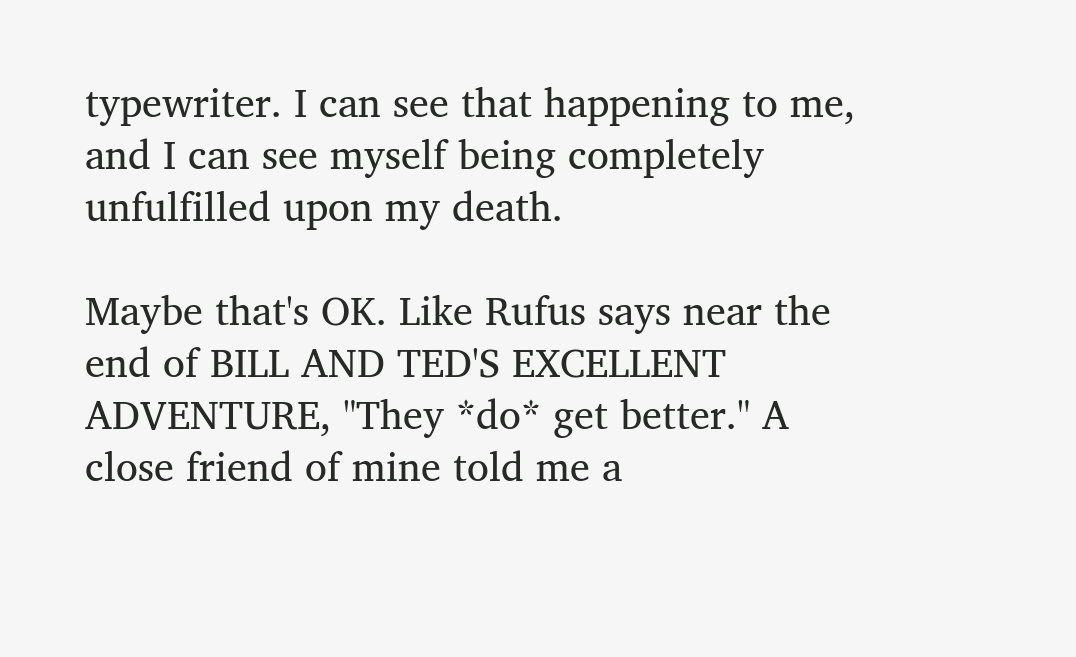typewriter. I can see that happening to me, and I can see myself being completely unfulfilled upon my death.

Maybe that's OK. Like Rufus says near the end of BILL AND TED'S EXCELLENT ADVENTURE, "They *do* get better." A close friend of mine told me a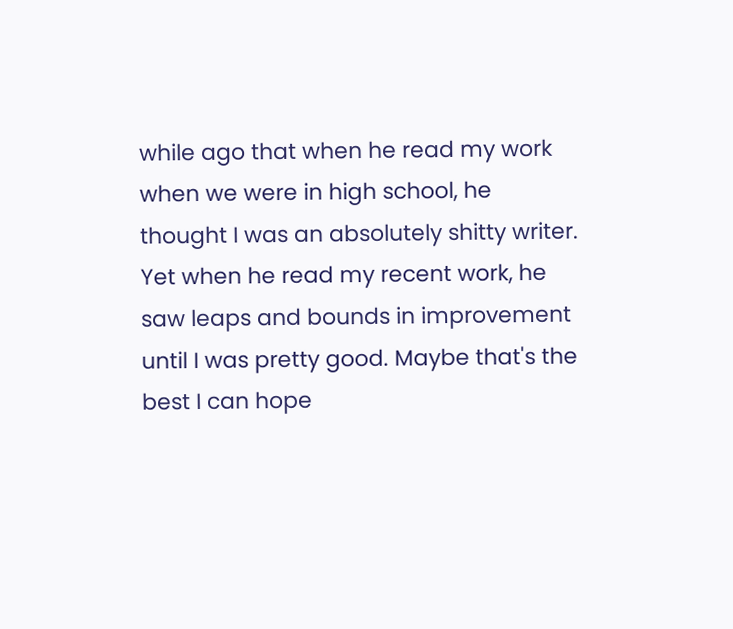while ago that when he read my work when we were in high school, he thought I was an absolutely shitty writer. Yet when he read my recent work, he saw leaps and bounds in improvement until I was pretty good. Maybe that's the best I can hope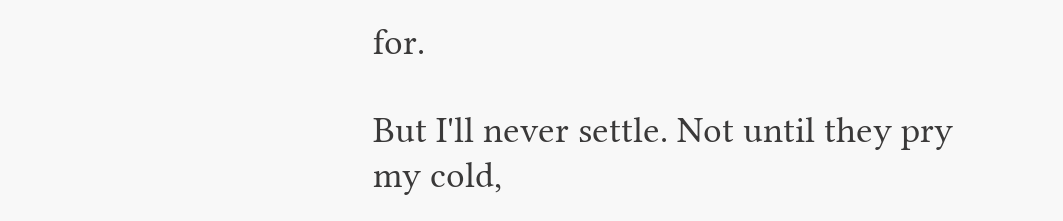for.

But I'll never settle. Not until they pry my cold,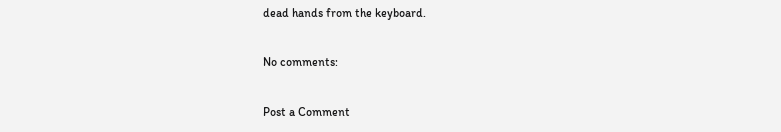dead hands from the keyboard.

No comments:

Post a Comment